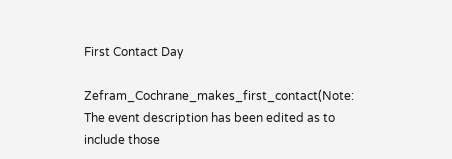First Contact Day

Zefram_Cochrane_makes_first_contact(Note: The event description has been edited as to include those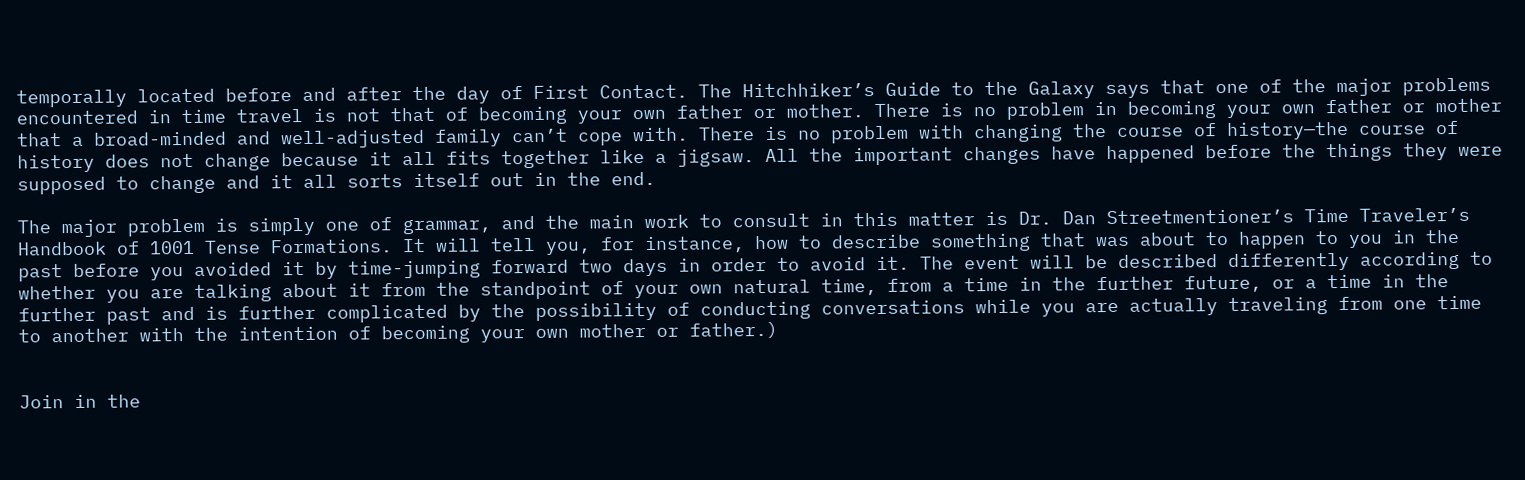temporally located before and after the day of First Contact. The Hitchhiker’s Guide to the Galaxy says that one of the major problems encountered in time travel is not that of becoming your own father or mother. There is no problem in becoming your own father or mother that a broad-minded and well-adjusted family can’t cope with. There is no problem with changing the course of history—the course of history does not change because it all fits together like a jigsaw. All the important changes have happened before the things they were supposed to change and it all sorts itself out in the end.

The major problem is simply one of grammar, and the main work to consult in this matter is Dr. Dan Streetmentioner’s Time Traveler’s Handbook of 1001 Tense Formations. It will tell you, for instance, how to describe something that was about to happen to you in the past before you avoided it by time-jumping forward two days in order to avoid it. The event will be described differently according to whether you are talking about it from the standpoint of your own natural time, from a time in the further future, or a time in the further past and is further complicated by the possibility of conducting conversations while you are actually traveling from one time to another with the intention of becoming your own mother or father.)


Join in the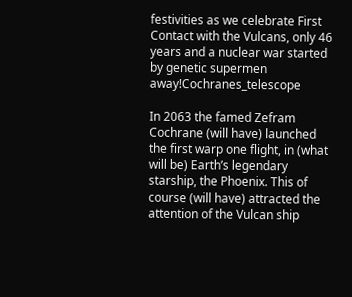festivities as we celebrate First Contact with the Vulcans, only 46 years and a nuclear war started by genetic supermen away!Cochranes_telescope

In 2063 the famed Zefram Cochrane (will have) launched the first warp one flight, in (what will be) Earth’s legendary starship, the Phoenix. This of course (will have) attracted the attention of the Vulcan ship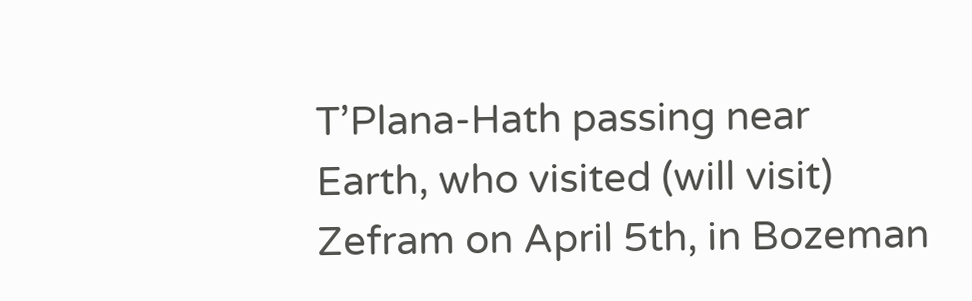T’Plana-Hath passing near Earth, who visited (will visit) Zefram on April 5th, in Bozeman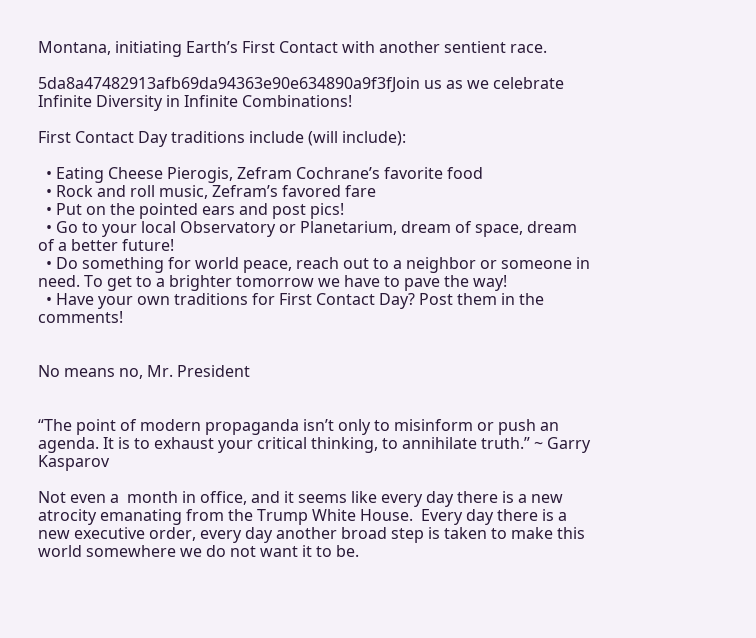Montana, initiating Earth’s First Contact with another sentient race.

5da8a47482913afb69da94363e90e634890a9f3fJoin us as we celebrate Infinite Diversity in Infinite Combinations!

First Contact Day traditions include (will include):

  • Eating Cheese Pierogis, Zefram Cochrane’s favorite food
  • Rock and roll music, Zefram’s favored fare
  • Put on the pointed ears and post pics!
  • Go to your local Observatory or Planetarium, dream of space, dream of a better future!
  • Do something for world peace, reach out to a neighbor or someone in need. To get to a brighter tomorrow we have to pave the way!
  • Have your own traditions for First Contact Day? Post them in the comments!


No means no, Mr. President


“The point of modern propaganda isn’t only to misinform or push an agenda. It is to exhaust your critical thinking, to annihilate truth.” ~ Garry Kasparov

Not even a  month in office, and it seems like every day there is a new atrocity emanating from the Trump White House.  Every day there is a new executive order, every day another broad step is taken to make this world somewhere we do not want it to be.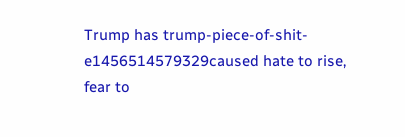Trump has trump-piece-of-shit-e1456514579329caused hate to rise, fear to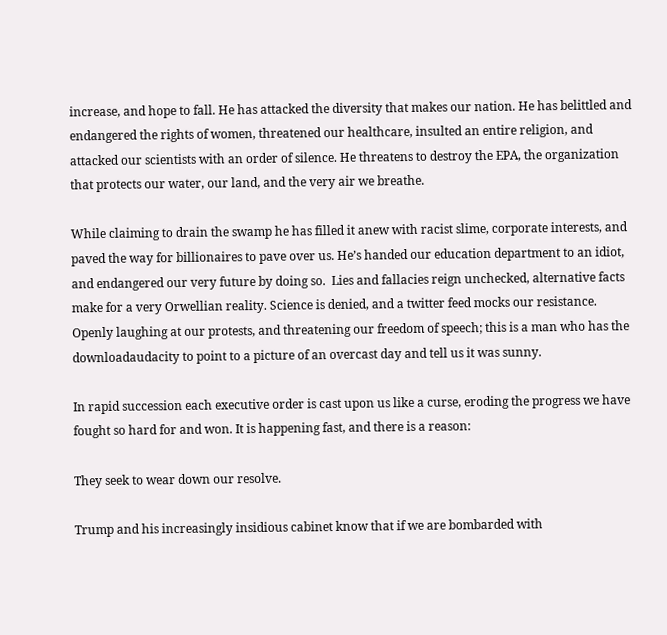increase, and hope to fall. He has attacked the diversity that makes our nation. He has belittled and endangered the rights of women, threatened our healthcare, insulted an entire religion, and attacked our scientists with an order of silence. He threatens to destroy the EPA, the organization that protects our water, our land, and the very air we breathe.

While claiming to drain the swamp he has filled it anew with racist slime, corporate interests, and paved the way for billionaires to pave over us. He’s handed our education department to an idiot, and endangered our very future by doing so.  Lies and fallacies reign unchecked, alternative facts make for a very Orwellian reality. Science is denied, and a twitter feed mocks our resistance. Openly laughing at our protests, and threatening our freedom of speech; this is a man who has the downloadaudacity to point to a picture of an overcast day and tell us it was sunny.

In rapid succession each executive order is cast upon us like a curse, eroding the progress we have fought so hard for and won. It is happening fast, and there is a reason:

They seek to wear down our resolve.

Trump and his increasingly insidious cabinet know that if we are bombarded with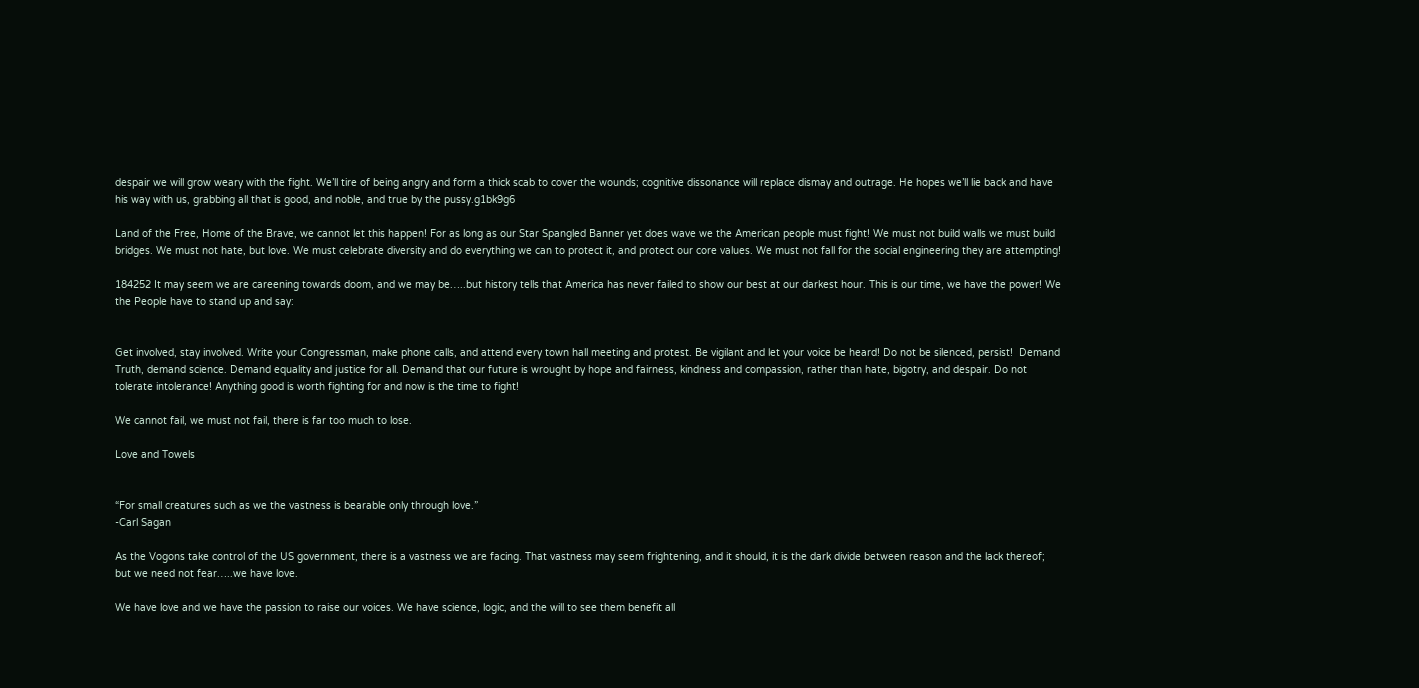despair we will grow weary with the fight. We’ll tire of being angry and form a thick scab to cover the wounds; cognitive dissonance will replace dismay and outrage. He hopes we’ll lie back and have his way with us, grabbing all that is good, and noble, and true by the pussy.g1bk9g6

Land of the Free, Home of the Brave, we cannot let this happen! For as long as our Star Spangled Banner yet does wave we the American people must fight! We must not build walls we must build bridges. We must not hate, but love. We must celebrate diversity and do everything we can to protect it, and protect our core values. We must not fall for the social engineering they are attempting!

184252 It may seem we are careening towards doom, and we may be…..but history tells that America has never failed to show our best at our darkest hour. This is our time, we have the power! We the People have to stand up and say:


Get involved, stay involved. Write your Congressman, make phone calls, and attend every town hall meeting and protest. Be vigilant and let your voice be heard! Do not be silenced, persist!  Demand Truth, demand science. Demand equality and justice for all. Demand that our future is wrought by hope and fairness, kindness and compassion, rather than hate, bigotry, and despair. Do not tolerate intolerance! Anything good is worth fighting for and now is the time to fight!

We cannot fail, we must not fail, there is far too much to lose.

Love and Towels


“For small creatures such as we the vastness is bearable only through love.”
-Carl Sagan

As the Vogons take control of the US government, there is a vastness we are facing. That vastness may seem frightening, and it should, it is the dark divide between reason and the lack thereof; but we need not fear…..we have love.

We have love and we have the passion to raise our voices. We have science, logic, and the will to see them benefit all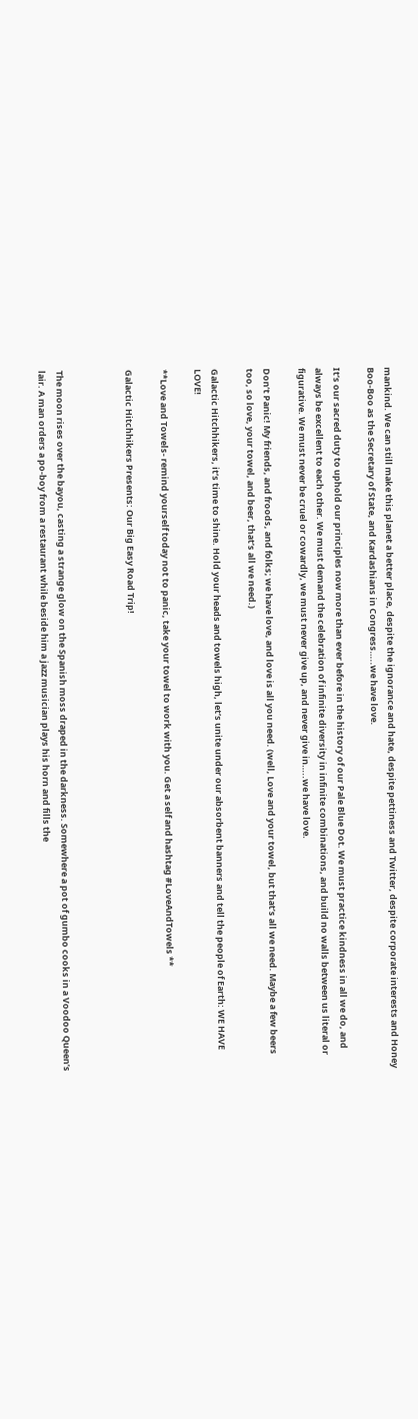mankind. We can still make this planet a better place, despite the ignorance and hate, despite pettiness and Twitter, despite corporate interests and Honey Boo-Boo as the Secretary of State, and Kardashians in Congress…..we have love.

It’s our sacred duty to uphold our principles now more than ever before in the history of our Pale Blue Dot. We must practice kindness in all we do, and always be excellent to each other. We must demand the celebration of infinite diversity in infinite combinations, and build no walls between us literal or figurative. We must never be cruel or cowardly, we must never give up, and never give in…..we have love.

Don’t Panic! My friends, and froods, and folks; we have love, and love is all you need. (well, Love and your towel, but that’s all we need. Maybe a few beers too, so love, your towel, and beer, that’s all we need.)

Galactic Hitchhikers, it’s time to shine. Hold your heads and towels high, let’s unite under our absorbent banners and tell the people of Earth: WE HAVE LOVE!

**Love and Towels- remind yourself today not to panic, take your towel to work with you. Get a self and hashtag #LoveAndTowels **

Galactic Hitchhikers Presents: Our Big Easy Road Trip!



The moon rises over the bayou, casting a strange glow on the Spanish moss draped in the darkness. Somewhere a pot of gumbo cooks in a Voodoo Queen’s lair. A man orders a po-boy from a restaurant while beside him a jazz musician plays his horn and fills the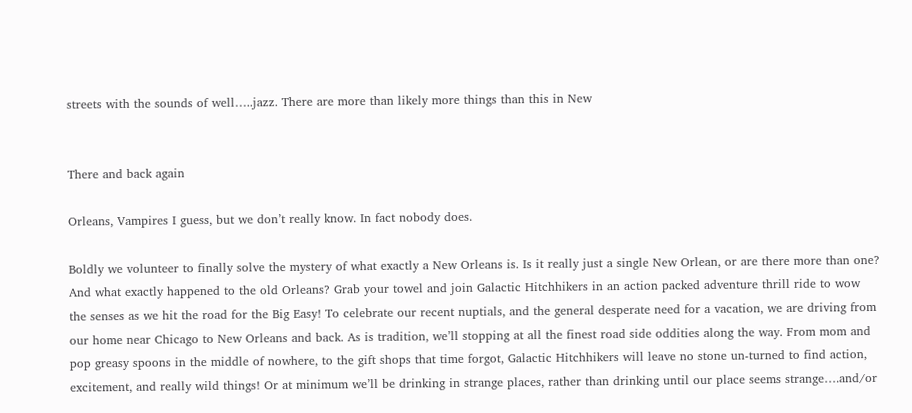streets with the sounds of well…..jazz. There are more than likely more things than this in New


There and back again

Orleans, Vampires I guess, but we don’t really know. In fact nobody does.

Boldly we volunteer to finally solve the mystery of what exactly a New Orleans is. Is it really just a single New Orlean, or are there more than one? And what exactly happened to the old Orleans? Grab your towel and join Galactic Hitchhikers in an action packed adventure thrill ride to wow the senses as we hit the road for the Big Easy! To celebrate our recent nuptials, and the general desperate need for a vacation, we are driving from our home near Chicago to New Orleans and back. As is tradition, we’ll stopping at all the finest road side oddities along the way. From mom and pop greasy spoons in the middle of nowhere, to the gift shops that time forgot, Galactic Hitchhikers will leave no stone un-turned to find action, excitement, and really wild things! Or at minimum we’ll be drinking in strange places, rather than drinking until our place seems strange….and/or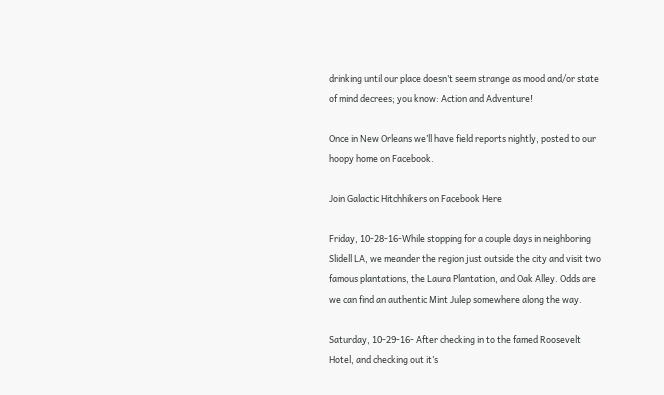drinking until our place doesn’t seem strange as mood and/or state of mind decrees; you know: Action and Adventure!

Once in New Orleans we’ll have field reports nightly, posted to our hoopy home on Facebook.

Join Galactic Hitchhikers on Facebook Here

Friday, 10-28-16-While stopping for a couple days in neighboring Slidell LA, we meander the region just outside the city and visit two famous plantations, the Laura Plantation, and Oak Alley. Odds are we can find an authentic Mint Julep somewhere along the way.

Saturday, 10-29-16- After checking in to the famed Roosevelt Hotel, and checking out it’s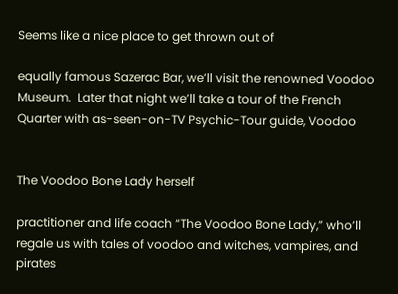Seems like a nice place to get thrown out of

equally famous Sazerac Bar, we’ll visit the renowned Voodoo Museum.  Later that night we’ll take a tour of the French Quarter with as-seen-on-TV Psychic-Tour guide, Voodoo


The Voodoo Bone Lady herself

practitioner and life coach “The Voodoo Bone Lady,” who’ll regale us with tales of voodoo and witches, vampires, and pirates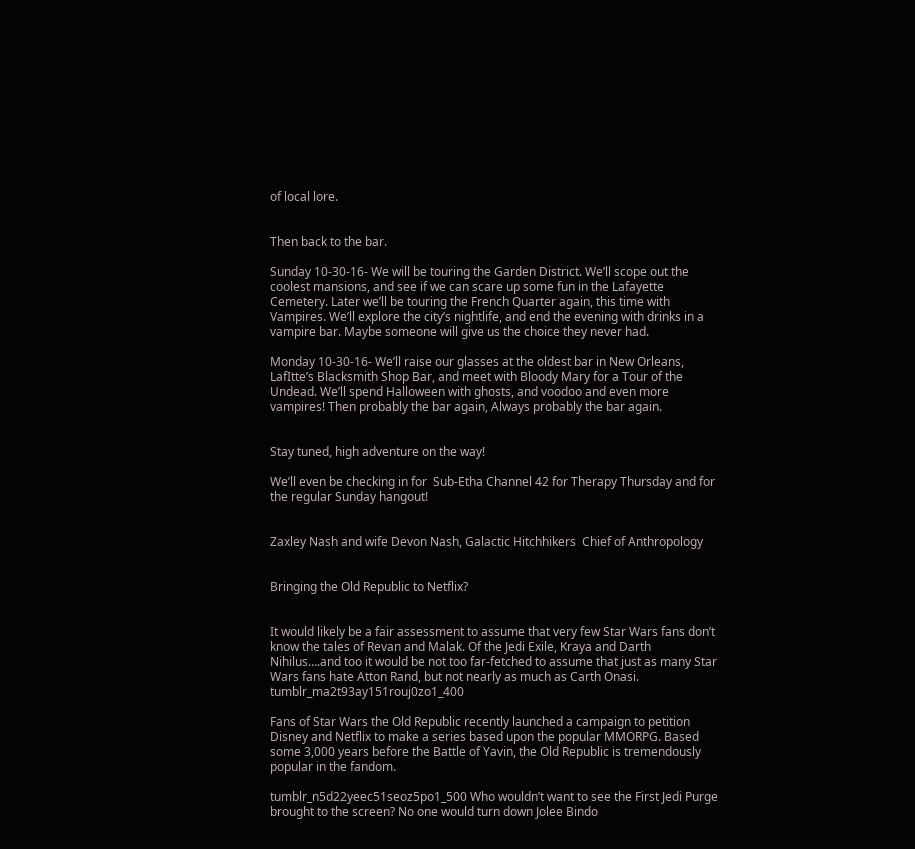of local lore.


Then back to the bar.

Sunday 10-30-16- We will be touring the Garden District. We’ll scope out the coolest mansions, and see if we can scare up some fun in the Lafayette Cemetery. Later we’ll be touring the French Quarter again, this time with Vampires. We’ll explore the city’s nightlife, and end the evening with drinks in a vampire bar. Maybe someone will give us the choice they never had.

Monday 10-30-16- We’ll raise our glasses at the oldest bar in New Orleans, LafItte’s Blacksmith Shop Bar, and meet with Bloody Mary for a Tour of the Undead. We’ll spend Halloween with ghosts, and voodoo and even more vampires! Then probably the bar again, Always probably the bar again.


Stay tuned, high adventure on the way!

We’ll even be checking in for  Sub-Etha Channel 42 for Therapy Thursday and for the regular Sunday hangout!


Zaxley Nash and wife Devon Nash, Galactic Hitchhikers  Chief of Anthropology


Bringing the Old Republic to Netflix?


It would likely be a fair assessment to assume that very few Star Wars fans don’t know the tales of Revan and Malak. Of the Jedi Exile, Kraya and Darth Nihilus….and too it would be not too far-fetched to assume that just as many Star Wars fans hate Atton Rand, but not nearly as much as Carth Onasi. tumblr_ma2t93ay151rouj0zo1_400

Fans of Star Wars the Old Republic recently launched a campaign to petition Disney and Netflix to make a series based upon the popular MMORPG. Based some 3,000 years before the Battle of Yavin, the Old Republic is tremendously popular in the fandom.

tumblr_n5d22yeec51seoz5po1_500 Who wouldn’t want to see the First Jedi Purge brought to the screen? No one would turn down Jolee Bindo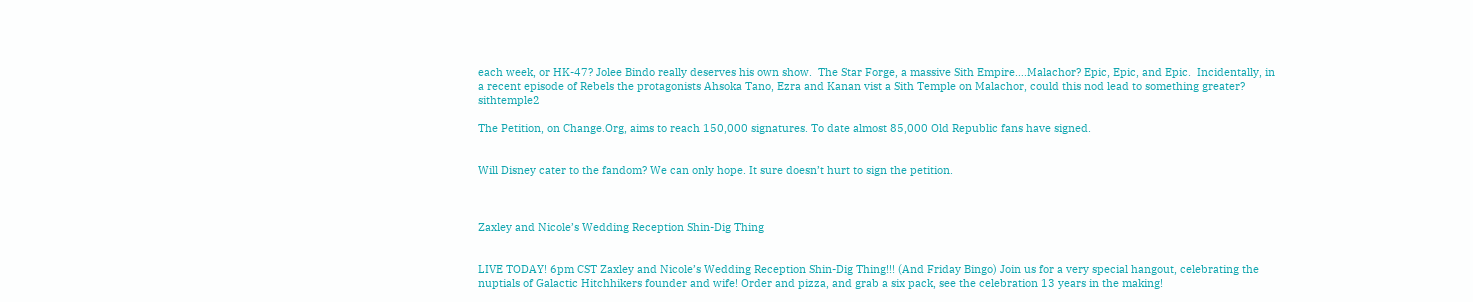each week, or HK-47? Jolee Bindo really deserves his own show.  The Star Forge, a massive Sith Empire….Malachor? Epic, Epic, and Epic.  Incidentally, in a recent episode of Rebels the protagonists Ahsoka Tano, Ezra and Kanan vist a Sith Temple on Malachor, could this nod lead to something greater? sithtemple2

The Petition, on Change.Org, aims to reach 150,000 signatures. To date almost 85,000 Old Republic fans have signed.


Will Disney cater to the fandom? We can only hope. It sure doesn’t hurt to sign the petition.



Zaxley and Nicole’s Wedding Reception Shin-Dig Thing


LIVE TODAY! 6pm CST Zaxley and Nicole’s Wedding Reception Shin-Dig Thing!!! (And Friday Bingo) Join us for a very special hangout, celebrating the nuptials of Galactic Hitchhikers founder and wife! Order and pizza, and grab a six pack, see the celebration 13 years in the making!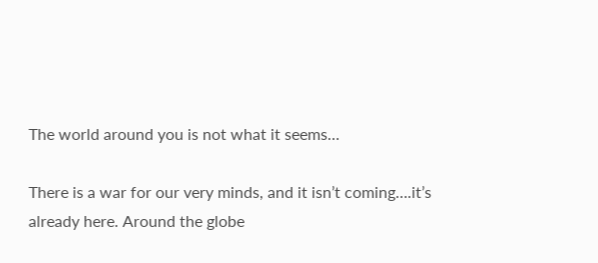The world around you is not what it seems…

There is a war for our very minds, and it isn’t coming….it’s already here. Around the globe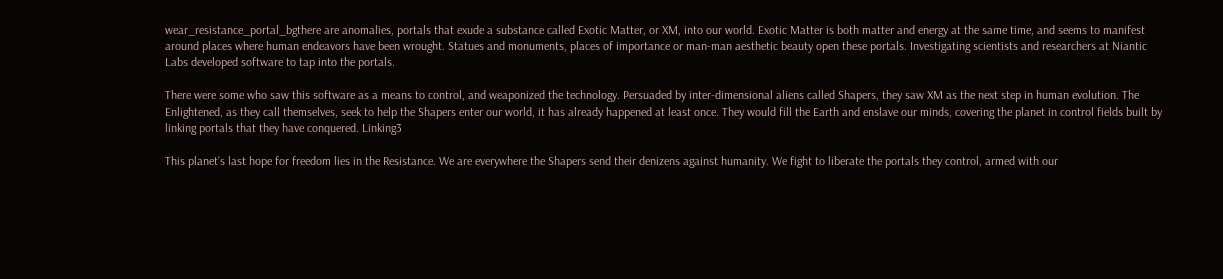wear_resistance_portal_bgthere are anomalies, portals that exude a substance called Exotic Matter, or XM, into our world. Exotic Matter is both matter and energy at the same time, and seems to manifest around places where human endeavors have been wrought. Statues and monuments, places of importance or man-man aesthetic beauty open these portals. Investigating scientists and researchers at Niantic Labs developed software to tap into the portals.

There were some who saw this software as a means to control, and weaponized the technology. Persuaded by inter-dimensional aliens called Shapers, they saw XM as the next step in human evolution. The Enlightened, as they call themselves, seek to help the Shapers enter our world, it has already happened at least once. They would fill the Earth and enslave our minds, covering the planet in control fields built by linking portals that they have conquered. Linking3

This planet’s last hope for freedom lies in the Resistance. We are everywhere the Shapers send their denizens against humanity. We fight to liberate the portals they control, armed with our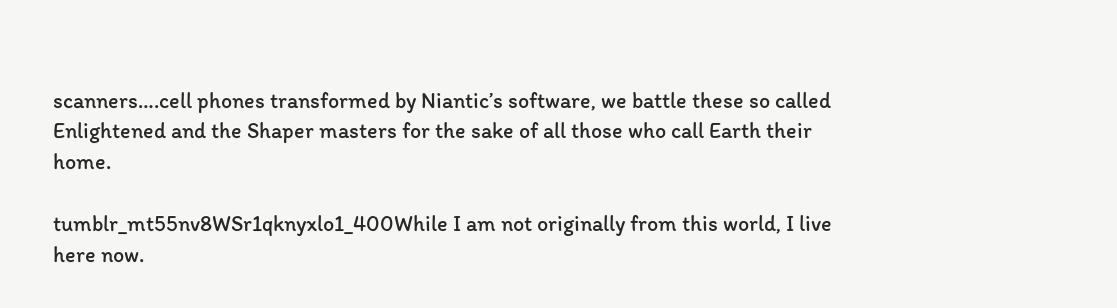scanners….cell phones transformed by Niantic’s software, we battle these so called Enlightened and the Shaper masters for the sake of all those who call Earth their home.

tumblr_mt55nv8WSr1qknyxlo1_400While I am not originally from this world, I live here now.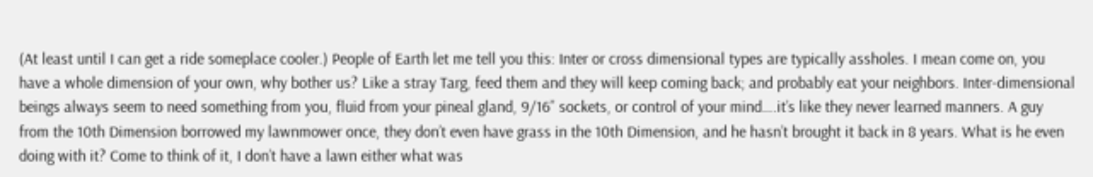(At least until I can get a ride someplace cooler.) People of Earth let me tell you this: Inter or cross dimensional types are typically assholes. I mean come on, you have a whole dimension of your own, why bother us? Like a stray Targ, feed them and they will keep coming back; and probably eat your neighbors. Inter-dimensional beings always seem to need something from you, fluid from your pineal gland, 9/16” sockets, or control of your mind….it’s like they never learned manners. A guy from the 10th Dimension borrowed my lawnmower once, they don’t even have grass in the 10th Dimension, and he hasn’t brought it back in 8 years. What is he even doing with it? Come to think of it, I don’t have a lawn either what was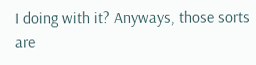I doing with it? Anyways, those sorts are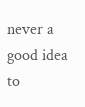never a good idea to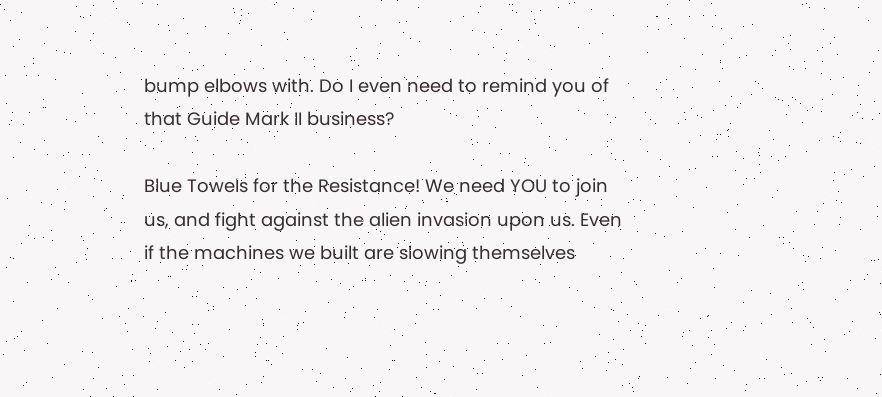bump elbows with. Do I even need to remind you of that Guide Mark II business?

Blue Towels for the Resistance! We need YOU to join us, and fight against the alien invasion upon us. Even if the machines we built are slowing themselves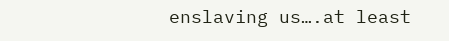enslaving us….at least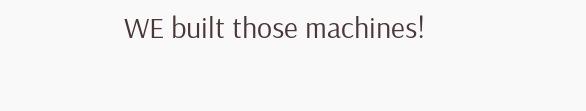WE built those machines!